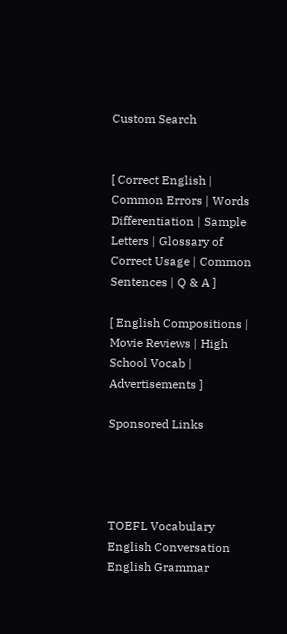Custom Search


[ Correct English | Common Errors | Words Differentiation | Sample Letters | Glossary of Correct Usage | Common Sentences | Q & A ]

[ English Compositions | Movie Reviews | High School Vocab | Advertisements ]

Sponsored Links




TOEFL Vocabulary
English Conversation
English Grammar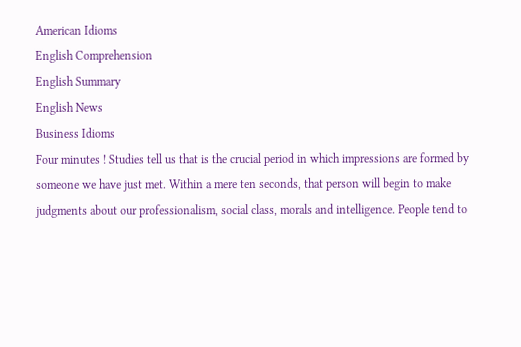American Idioms
English Comprehension
English Summary
English News
Business Idioms
Four minutes ! Studies tell us that is the crucial period in which impressions are formed by someone we have just met. Within a mere ten seconds, that person will begin to make judgments about our professionalism, social class, morals and intelligence. People tend to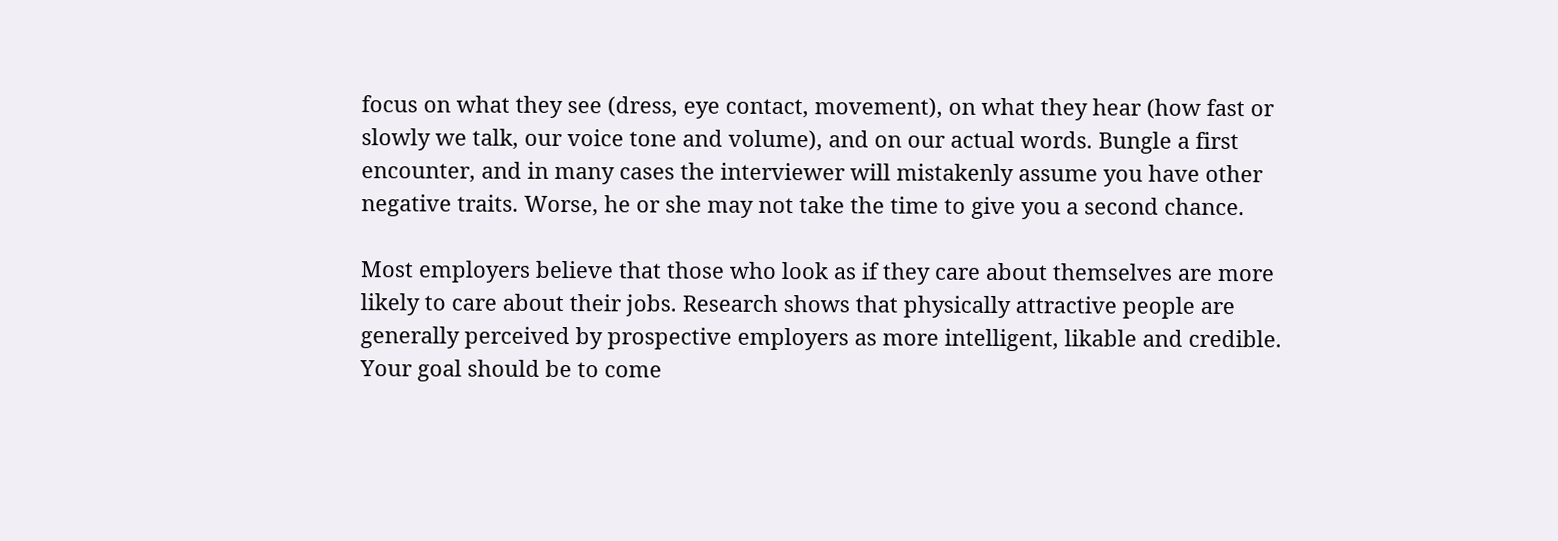focus on what they see (dress, eye contact, movement), on what they hear (how fast or slowly we talk, our voice tone and volume), and on our actual words. Bungle a first encounter, and in many cases the interviewer will mistakenly assume you have other negative traits. Worse, he or she may not take the time to give you a second chance.

Most employers believe that those who look as if they care about themselves are more likely to care about their jobs. Research shows that physically attractive people are generally perceived by prospective employers as more intelligent, likable and credible. Your goal should be to come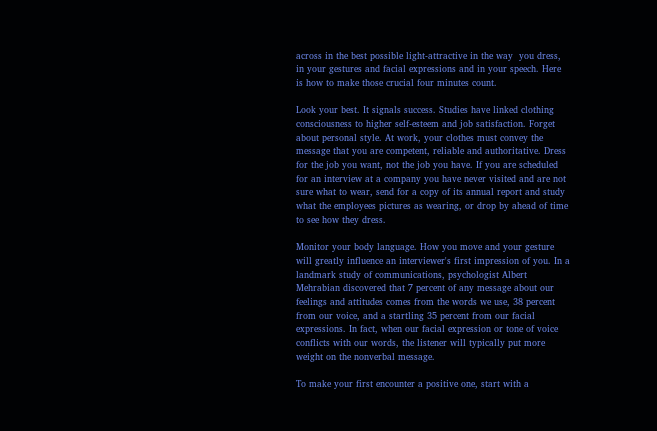across in the best possible light-attractive in the way  you dress, in your gestures and facial expressions and in your speech. Here is how to make those crucial four minutes count.

Look your best. It signals success. Studies have linked clothing consciousness to higher self-esteem and job satisfaction. Forget about personal style. At work, your clothes must convey the message that you are competent, reliable and authoritative. Dress for the job you want, not the job you have. If you are scheduled for an interview at a company you have never visited and are not sure what to wear, send for a copy of its annual report and study what the employees pictures as wearing, or drop by ahead of time to see how they dress.

Monitor your body language. How you move and your gesture will greatly influence an interviewer's first impression of you. In a landmark study of communications, psychologist Albert Mehrabian discovered that 7 percent of any message about our feelings and attitudes comes from the words we use, 38 percent from our voice, and a startling 35 percent from our facial expressions. In fact, when our facial expression or tone of voice conflicts with our words, the listener will typically put more weight on the nonverbal message.

To make your first encounter a positive one, start with a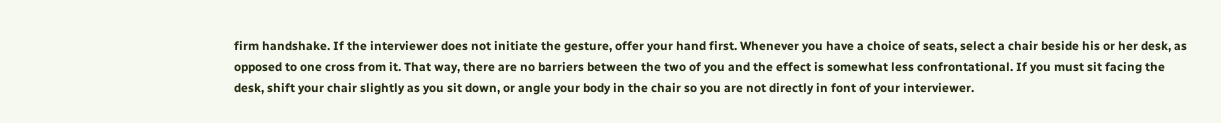firm handshake. If the interviewer does not initiate the gesture, offer your hand first. Whenever you have a choice of seats, select a chair beside his or her desk, as opposed to one cross from it. That way, there are no barriers between the two of you and the effect is somewhat less confrontational. If you must sit facing the desk, shift your chair slightly as you sit down, or angle your body in the chair so you are not directly in font of your interviewer.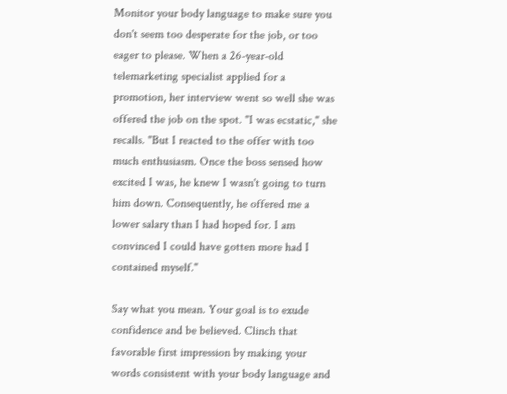Monitor your body language to make sure you don't seem too desperate for the job, or too eager to please. When a 26-year-old telemarketing specialist applied for a promotion, her interview went so well she was offered the job on the spot. "I was ecstatic," she recalls. "But I reacted to the offer with too much enthusiasm. Once the boss sensed how excited I was, he knew I wasn't going to turn him down. Consequently, he offered me a lower salary than I had hoped for. I am convinced I could have gotten more had I contained myself."

Say what you mean. Your goal is to exude confidence and be believed. Clinch that favorable first impression by making your words consistent with your body language and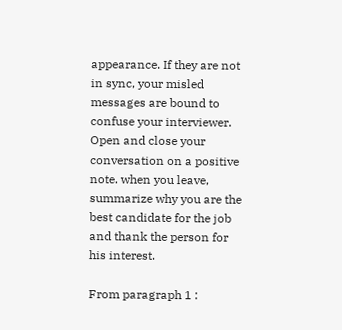appearance. If they are not in sync, your misled messages are bound to confuse your interviewer. Open and close your conversation on a positive note. when you leave, summarize why you are the best candidate for the job and thank the person for his interest.

From paragraph 1 :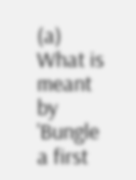(a) What is meant by 'Bungle a first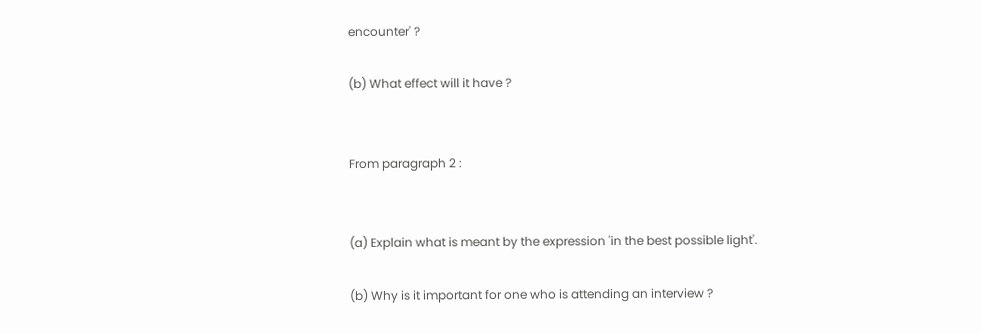encounter' ?

(b) What effect will it have ?


From paragraph 2 :


(a) Explain what is meant by the expression 'in the best possible light'.

(b) Why is it important for one who is attending an interview ?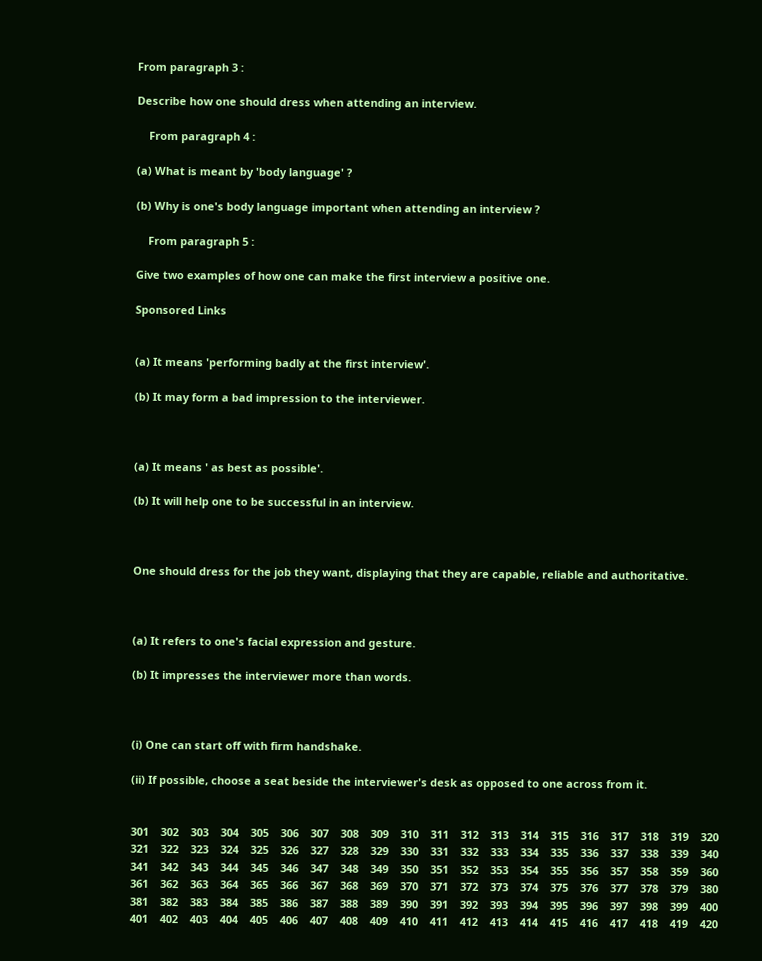From paragraph 3 :

Describe how one should dress when attending an interview.

    From paragraph 4 :

(a) What is meant by 'body language' ?

(b) Why is one's body language important when attending an interview ?

    From paragraph 5 :

Give two examples of how one can make the first interview a positive one.

Sponsored Links


(a) It means 'performing badly at the first interview'.

(b) It may form a bad impression to the interviewer.



(a) It means ' as best as possible'.

(b) It will help one to be successful in an interview.



One should dress for the job they want, displaying that they are capable, reliable and authoritative.



(a) It refers to one's facial expression and gesture.

(b) It impresses the interviewer more than words.



(i) One can start off with firm handshake.

(ii) If possible, choose a seat beside the interviewer's desk as opposed to one across from it.


301    302    303    304    305    306    307    308    309    310    311    312    313    314    315    316    317    318    319    320    321    322    323    324    325    326    327    328    329    330    331    332    333    334    335    336    337    338    339    340    341    342    343    344    345    346    347    348    349    350    351    352    353    354    355    356    357    358    359    360    361    362    363    364    365    366    367    368    369    370    371    372    373    374    375    376    377    378    379    380    381    382    383    384    385    386    387    388    389    390    391    392    393    394    395    396    397    398    399    400    401    402    403    404    405    406    407    408    409    410    411    412    413    414    415    416    417    418    419    420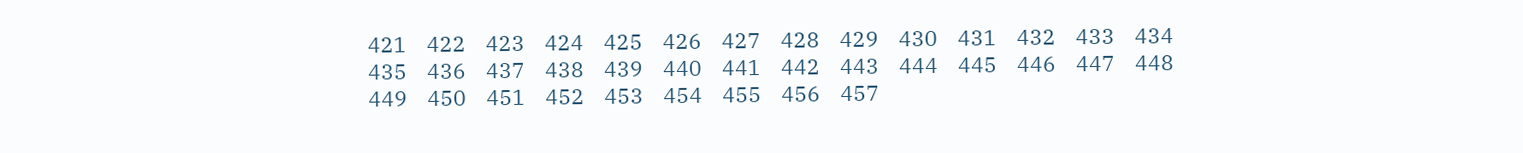421    422    423    424    425    426    427    428    429    430    431    432    433    434    435    436    437    438    439    440    441    442    443    444    445    446    447    448    449    450    451    452    453    454    455    456    457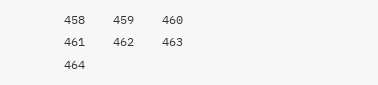458    459    460    461    462    463    464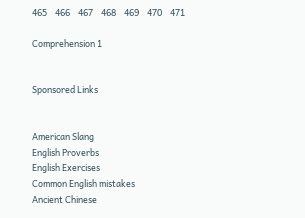465    466    467    468    469    470    471

Comprehension 1


Sponsored Links


American Slang
English Proverbs
English Exercises
Common English mistakes
Ancient Chinese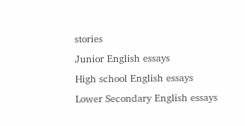stories
Junior English essays
High school English essays
Lower Secondary English essays